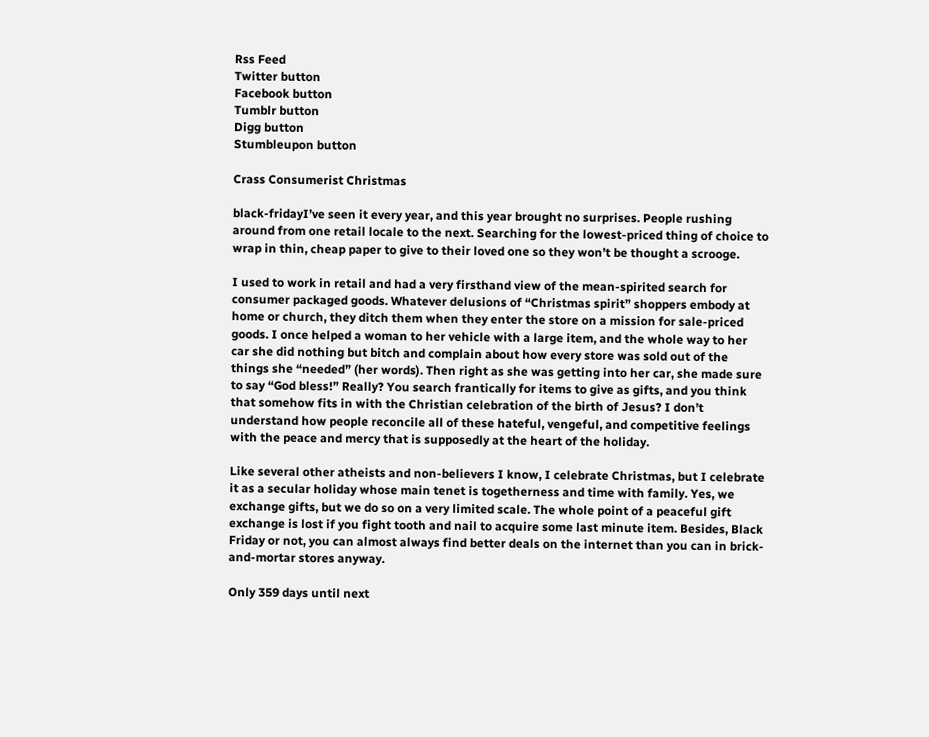Rss Feed
Twitter button
Facebook button
Tumblr button
Digg button
Stumbleupon button

Crass Consumerist Christmas

black-fridayI’ve seen it every year, and this year brought no surprises. People rushing around from one retail locale to the next. Searching for the lowest-priced thing of choice to wrap in thin, cheap paper to give to their loved one so they won’t be thought a scrooge.

I used to work in retail and had a very firsthand view of the mean-spirited search for consumer packaged goods. Whatever delusions of “Christmas spirit” shoppers embody at home or church, they ditch them when they enter the store on a mission for sale-priced goods. I once helped a woman to her vehicle with a large item, and the whole way to her car she did nothing but bitch and complain about how every store was sold out of the things she “needed” (her words). Then right as she was getting into her car, she made sure to say “God bless!” Really? You search frantically for items to give as gifts, and you think that somehow fits in with the Christian celebration of the birth of Jesus? I don’t understand how people reconcile all of these hateful, vengeful, and competitive feelings with the peace and mercy that is supposedly at the heart of the holiday.

Like several other atheists and non-believers I know, I celebrate Christmas, but I celebrate it as a secular holiday whose main tenet is togetherness and time with family. Yes, we exchange gifts, but we do so on a very limited scale. The whole point of a peaceful gift exchange is lost if you fight tooth and nail to acquire some last minute item. Besides, Black Friday or not, you can almost always find better deals on the internet than you can in brick-and-mortar stores anyway.

Only 359 days until next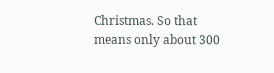Christmas. So that means only about 300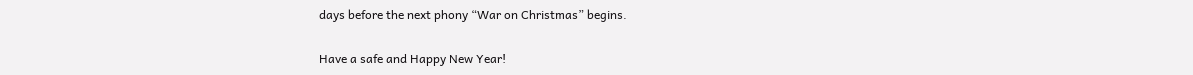days before the next phony “War on Christmas” begins.

Have a safe and Happy New Year!